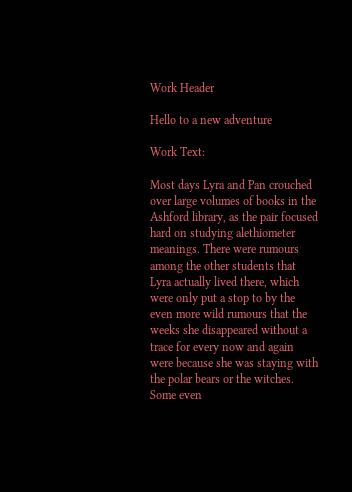Work Header

Hello to a new adventure

Work Text:

Most days Lyra and Pan crouched over large volumes of books in the Ashford library, as the pair focused hard on studying alethiometer meanings. There were rumours among the other students that Lyra actually lived there, which were only put a stop to by the even more wild rumours that the weeks she disappeared without a trace for every now and again were because she was staying with the polar bears or the witches. Some even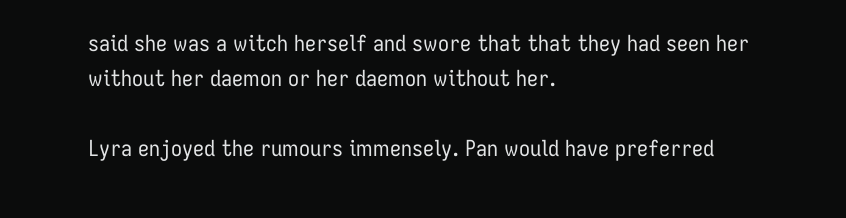said she was a witch herself and swore that that they had seen her without her daemon or her daemon without her.

Lyra enjoyed the rumours immensely. Pan would have preferred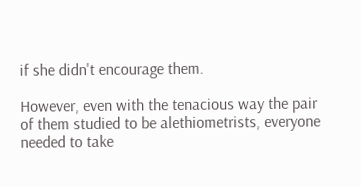if she didn't encourage them.

However, even with the tenacious way the pair of them studied to be alethiometrists, everyone needed to take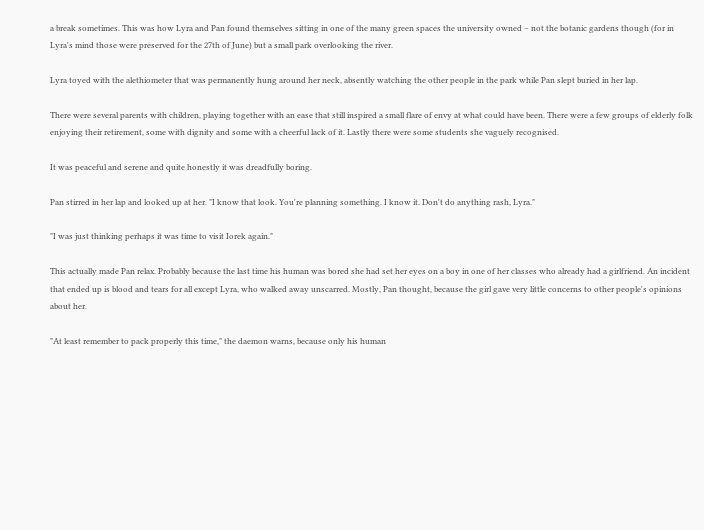a break sometimes. This was how Lyra and Pan found themselves sitting in one of the many green spaces the university owned – not the botanic gardens though (for in Lyra's mind those were preserved for the 27th of June) but a small park overlooking the river.

Lyra toyed with the alethiometer that was permanently hung around her neck, absently watching the other people in the park while Pan slept buried in her lap.

There were several parents with children, playing together with an ease that still inspired a small flare of envy at what could have been. There were a few groups of elderly folk enjoying their retirement, some with dignity and some with a cheerful lack of it. Lastly there were some students she vaguely recognised.

It was peaceful and serene and quite honestly it was dreadfully boring.

Pan stirred in her lap and looked up at her. "I know that look. You're planning something. I know it. Don't do anything rash, Lyra."

"I was just thinking perhaps it was time to visit Iorek again."

This actually made Pan relax. Probably because the last time his human was bored she had set her eyes on a boy in one of her classes who already had a girlfriend. An incident that ended up is blood and tears for all except Lyra, who walked away unscarred. Mostly, Pan thought, because the girl gave very little concerns to other people's opinions about her.

"At least remember to pack properly this time," the daemon warns, because only his human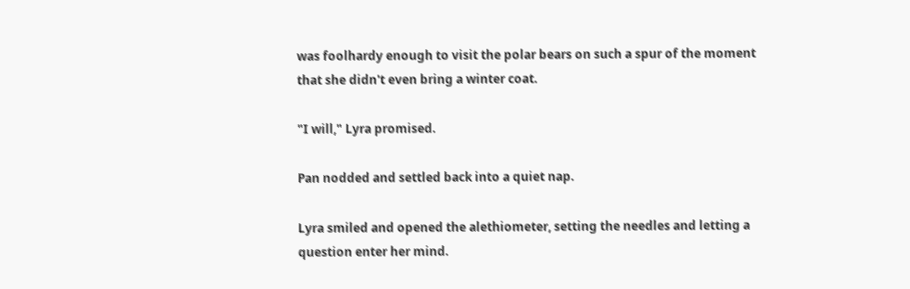was foolhardy enough to visit the polar bears on such a spur of the moment that she didn't even bring a winter coat.

"I will," Lyra promised.

Pan nodded and settled back into a quiet nap.

Lyra smiled and opened the alethiometer, setting the needles and letting a question enter her mind.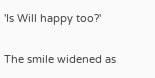'Is Will happy too?'

The smile widened as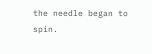the needle began to spin.